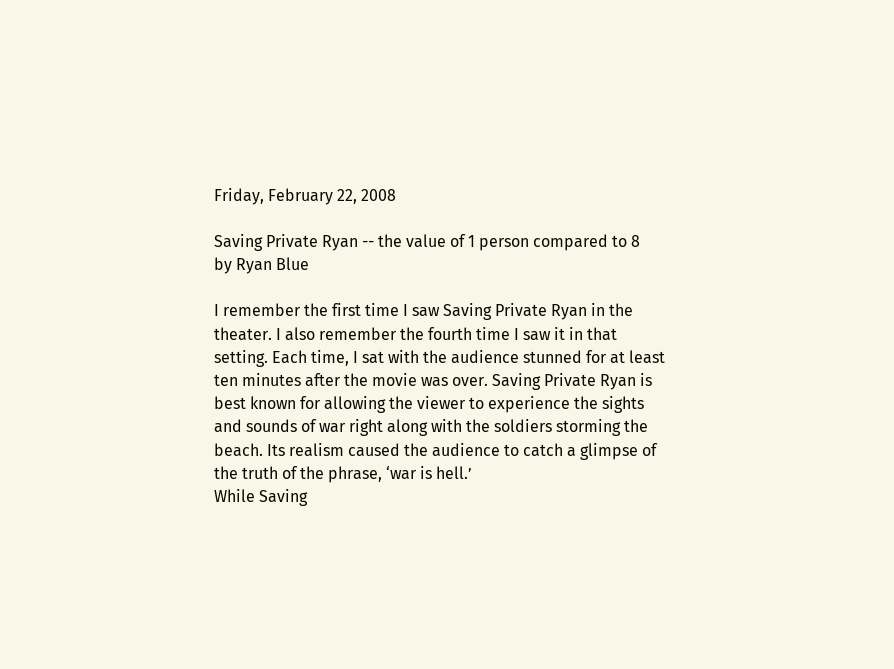Friday, February 22, 2008

Saving Private Ryan -- the value of 1 person compared to 8
by Ryan Blue

I remember the first time I saw Saving Private Ryan in the theater. I also remember the fourth time I saw it in that setting. Each time, I sat with the audience stunned for at least ten minutes after the movie was over. Saving Private Ryan is best known for allowing the viewer to experience the sights and sounds of war right along with the soldiers storming the beach. Its realism caused the audience to catch a glimpse of the truth of the phrase, ‘war is hell.’
While Saving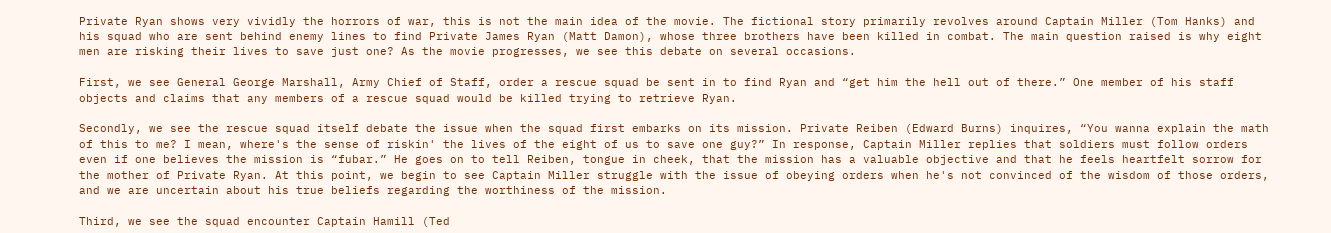Private Ryan shows very vividly the horrors of war, this is not the main idea of the movie. The fictional story primarily revolves around Captain Miller (Tom Hanks) and his squad who are sent behind enemy lines to find Private James Ryan (Matt Damon), whose three brothers have been killed in combat. The main question raised is why eight men are risking their lives to save just one? As the movie progresses, we see this debate on several occasions.

First, we see General George Marshall, Army Chief of Staff, order a rescue squad be sent in to find Ryan and “get him the hell out of there.” One member of his staff objects and claims that any members of a rescue squad would be killed trying to retrieve Ryan.

Secondly, we see the rescue squad itself debate the issue when the squad first embarks on its mission. Private Reiben (Edward Burns) inquires, “You wanna explain the math of this to me? I mean, where's the sense of riskin' the lives of the eight of us to save one guy?” In response, Captain Miller replies that soldiers must follow orders even if one believes the mission is “fubar.” He goes on to tell Reiben, tongue in cheek, that the mission has a valuable objective and that he feels heartfelt sorrow for the mother of Private Ryan. At this point, we begin to see Captain Miller struggle with the issue of obeying orders when he's not convinced of the wisdom of those orders, and we are uncertain about his true beliefs regarding the worthiness of the mission.

Third, we see the squad encounter Captain Hamill (Ted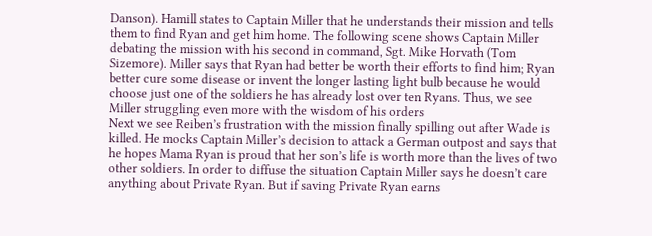Danson). Hamill states to Captain Miller that he understands their mission and tells them to find Ryan and get him home. The following scene shows Captain Miller debating the mission with his second in command, Sgt. Mike Horvath (Tom Sizemore). Miller says that Ryan had better be worth their efforts to find him; Ryan better cure some disease or invent the longer lasting light bulb because he would choose just one of the soldiers he has already lost over ten Ryans. Thus, we see Miller struggling even more with the wisdom of his orders
Next we see Reiben’s frustration with the mission finally spilling out after Wade is killed. He mocks Captain Miller’s decision to attack a German outpost and says that he hopes Mama Ryan is proud that her son’s life is worth more than the lives of two other soldiers. In order to diffuse the situation Captain Miller says he doesn’t care anything about Private Ryan. But if saving Private Ryan earns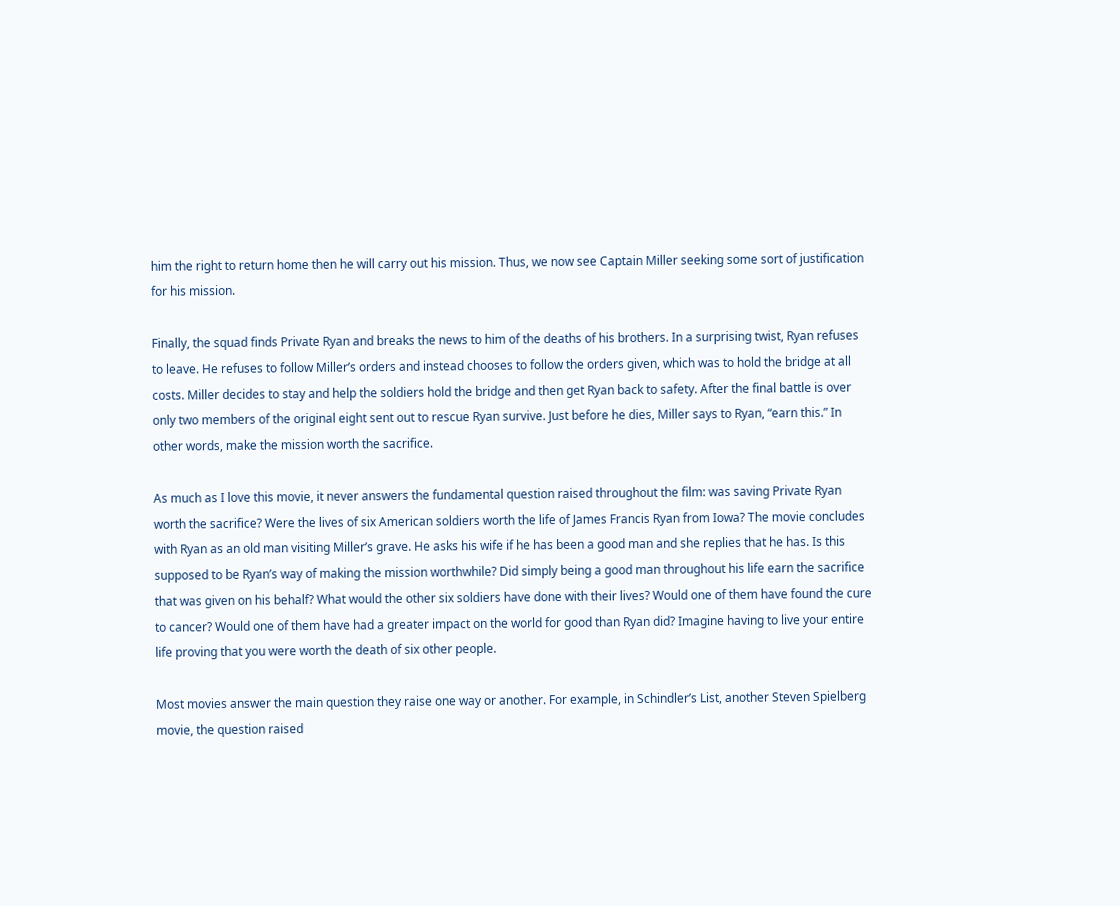him the right to return home then he will carry out his mission. Thus, we now see Captain Miller seeking some sort of justification for his mission.

Finally, the squad finds Private Ryan and breaks the news to him of the deaths of his brothers. In a surprising twist, Ryan refuses to leave. He refuses to follow Miller’s orders and instead chooses to follow the orders given, which was to hold the bridge at all costs. Miller decides to stay and help the soldiers hold the bridge and then get Ryan back to safety. After the final battle is over only two members of the original eight sent out to rescue Ryan survive. Just before he dies, Miller says to Ryan, “earn this.” In other words, make the mission worth the sacrifice.

As much as I love this movie, it never answers the fundamental question raised throughout the film: was saving Private Ryan worth the sacrifice? Were the lives of six American soldiers worth the life of James Francis Ryan from Iowa? The movie concludes with Ryan as an old man visiting Miller’s grave. He asks his wife if he has been a good man and she replies that he has. Is this supposed to be Ryan’s way of making the mission worthwhile? Did simply being a good man throughout his life earn the sacrifice that was given on his behalf? What would the other six soldiers have done with their lives? Would one of them have found the cure to cancer? Would one of them have had a greater impact on the world for good than Ryan did? Imagine having to live your entire life proving that you were worth the death of six other people.

Most movies answer the main question they raise one way or another. For example, in Schindler’s List, another Steven Spielberg movie, the question raised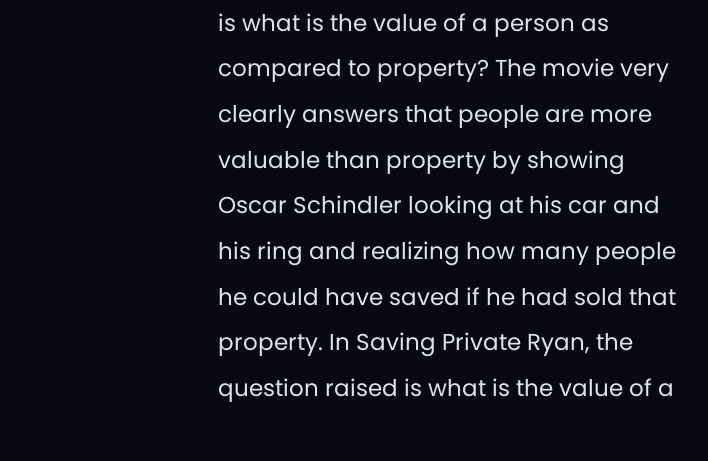is what is the value of a person as compared to property? The movie very clearly answers that people are more valuable than property by showing Oscar Schindler looking at his car and his ring and realizing how many people he could have saved if he had sold that property. In Saving Private Ryan, the question raised is what is the value of a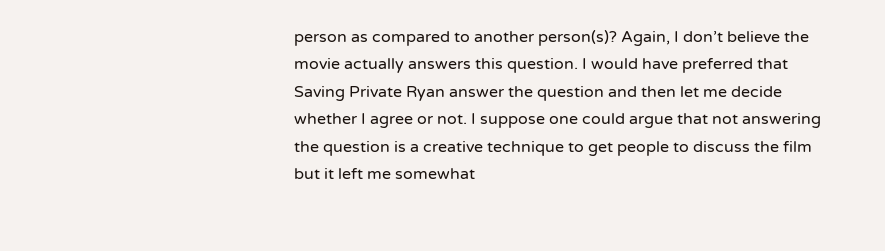person as compared to another person(s)? Again, I don’t believe the movie actually answers this question. I would have preferred that Saving Private Ryan answer the question and then let me decide whether I agree or not. I suppose one could argue that not answering the question is a creative technique to get people to discuss the film but it left me somewhat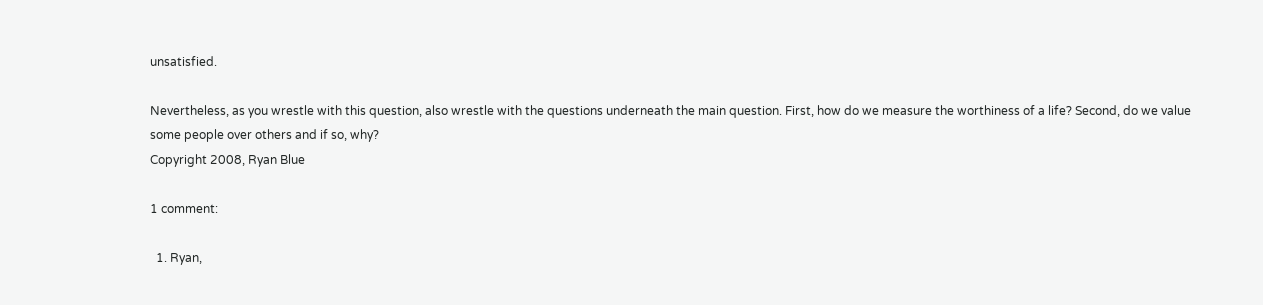unsatisfied.

Nevertheless, as you wrestle with this question, also wrestle with the questions underneath the main question. First, how do we measure the worthiness of a life? Second, do we value some people over others and if so, why?
Copyright 2008, Ryan Blue

1 comment:

  1. Ryan,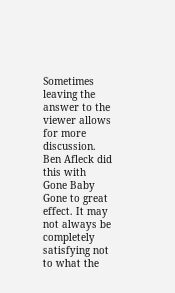Sometimes leaving the answer to the viewer allows for more discussion. Ben Afleck did this with Gone Baby Gone to great effect. It may not always be completely satisfying not to what the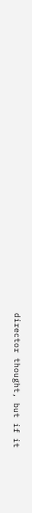director thought, but if it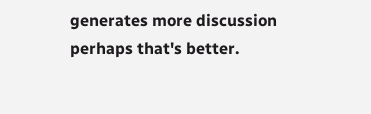generates more discussion perhaps that's better.